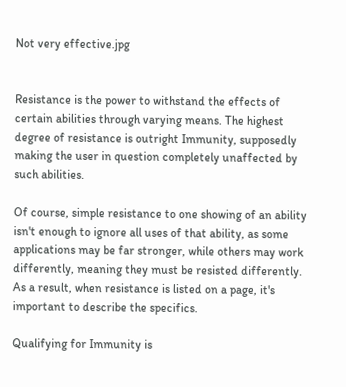Not very effective.jpg


Resistance is the power to withstand the effects of certain abilities through varying means. The highest degree of resistance is outright Immunity, supposedly making the user in question completely unaffected by such abilities.

Of course, simple resistance to one showing of an ability isn't enough to ignore all uses of that ability, as some applications may be far stronger, while others may work differently, meaning they must be resisted differently. As a result, when resistance is listed on a page, it's important to describe the specifics.

Qualifying for Immunity is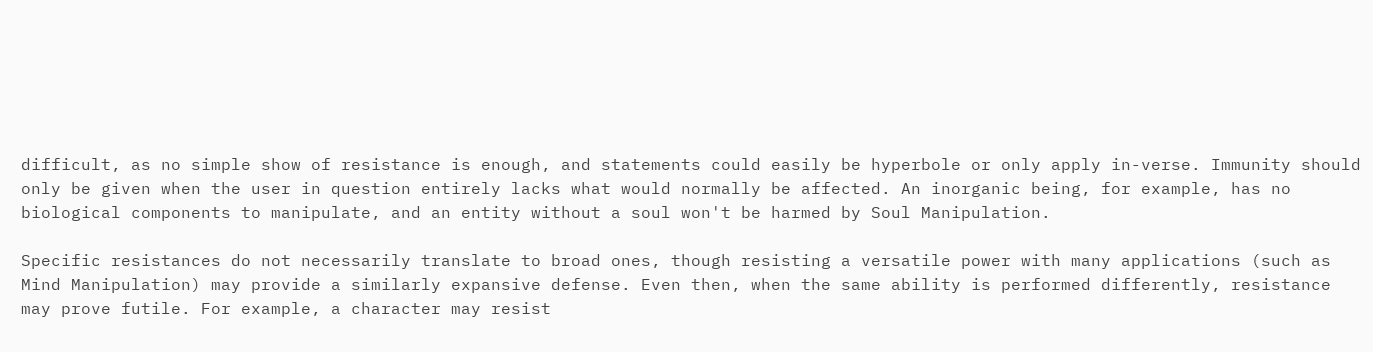difficult, as no simple show of resistance is enough, and statements could easily be hyperbole or only apply in-verse. Immunity should only be given when the user in question entirely lacks what would normally be affected. An inorganic being, for example, has no biological components to manipulate, and an entity without a soul won't be harmed by Soul Manipulation.

Specific resistances do not necessarily translate to broad ones, though resisting a versatile power with many applications (such as Mind Manipulation) may provide a similarly expansive defense. Even then, when the same ability is performed differently, resistance may prove futile. For example, a character may resist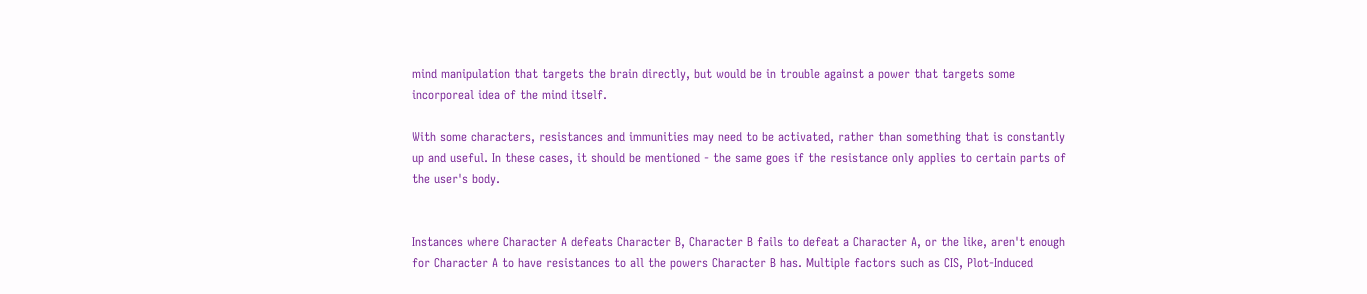mind manipulation that targets the brain directly, but would be in trouble against a power that targets some incorporeal idea of the mind itself.

With some characters, resistances and immunities may need to be activated, rather than something that is constantly up and useful. In these cases, it should be mentioned - the same goes if the resistance only applies to certain parts of the user's body.


Instances where Character A defeats Character B, Character B fails to defeat a Character A, or the like, aren't enough for Character A to have resistances to all the powers Character B has. Multiple factors such as CIS, Plot-Induced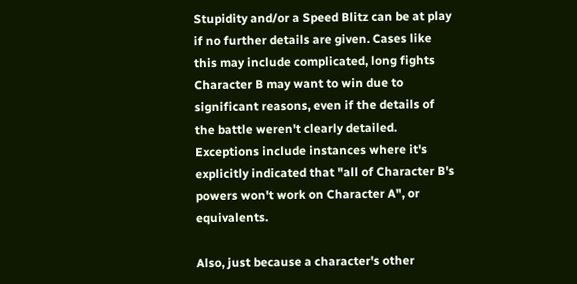Stupidity and/or a Speed Blitz can be at play if no further details are given. Cases like this may include complicated, long fights Character B may want to win due to significant reasons, even if the details of the battle weren't clearly detailed. Exceptions include instances where it's explicitly indicated that "all of Character B's powers won't work on Character A", or equivalents.

Also, just because a character's other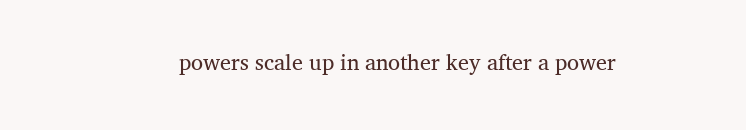powers scale up in another key after a power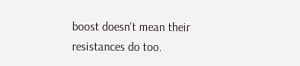boost doesn't mean their resistances do too.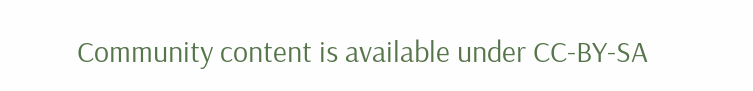Community content is available under CC-BY-SA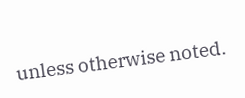unless otherwise noted.